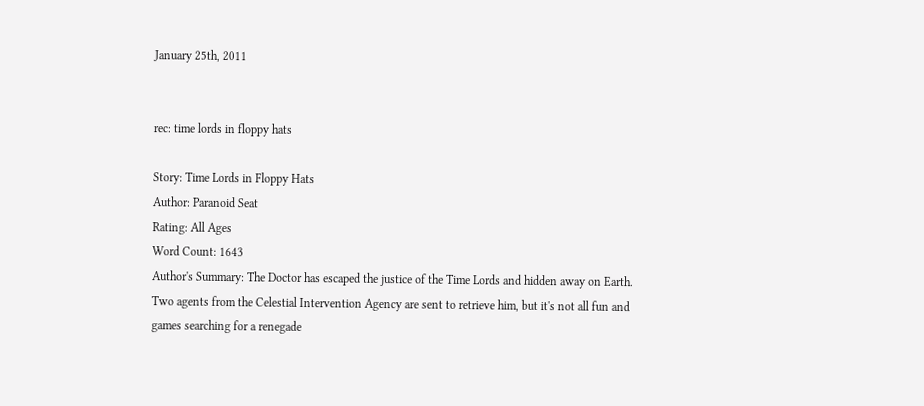January 25th, 2011


rec: time lords in floppy hats

Story: Time Lords in Floppy Hats
Author: Paranoid Seat
Rating: All Ages
Word Count: 1643
Author's Summary: The Doctor has escaped the justice of the Time Lords and hidden away on Earth. Two agents from the Celestial Intervention Agency are sent to retrieve him, but it's not all fun and games searching for a renegade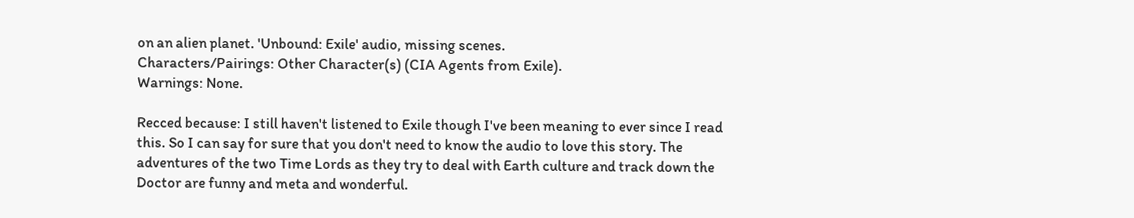on an alien planet. 'Unbound: Exile' audio, missing scenes.
Characters/Pairings: Other Character(s) (CIA Agents from Exile).
Warnings: None.

Recced because: I still haven't listened to Exile though I've been meaning to ever since I read this. So I can say for sure that you don't need to know the audio to love this story. The adventures of the two Time Lords as they try to deal with Earth culture and track down the Doctor are funny and meta and wonderful.